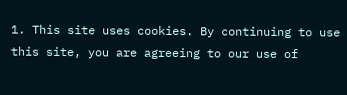1. This site uses cookies. By continuing to use this site, you are agreeing to our use of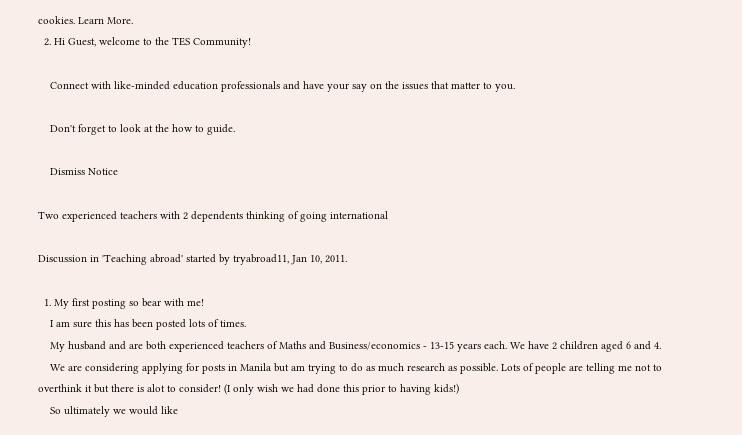cookies. Learn More.
  2. Hi Guest, welcome to the TES Community!

    Connect with like-minded education professionals and have your say on the issues that matter to you.

    Don't forget to look at the how to guide.

    Dismiss Notice

Two experienced teachers with 2 dependents thinking of going international

Discussion in 'Teaching abroad' started by tryabroad11, Jan 10, 2011.

  1. My first posting so bear with me!
    I am sure this has been posted lots of times.
    My husband and are both experienced teachers of Maths and Business/economics - 13-15 years each. We have 2 children aged 6 and 4.
    We are considering applying for posts in Manila but am trying to do as much research as possible. Lots of people are telling me not to overthink it but there is alot to consider! (I only wish we had done this prior to having kids!)
    So ultimately we would like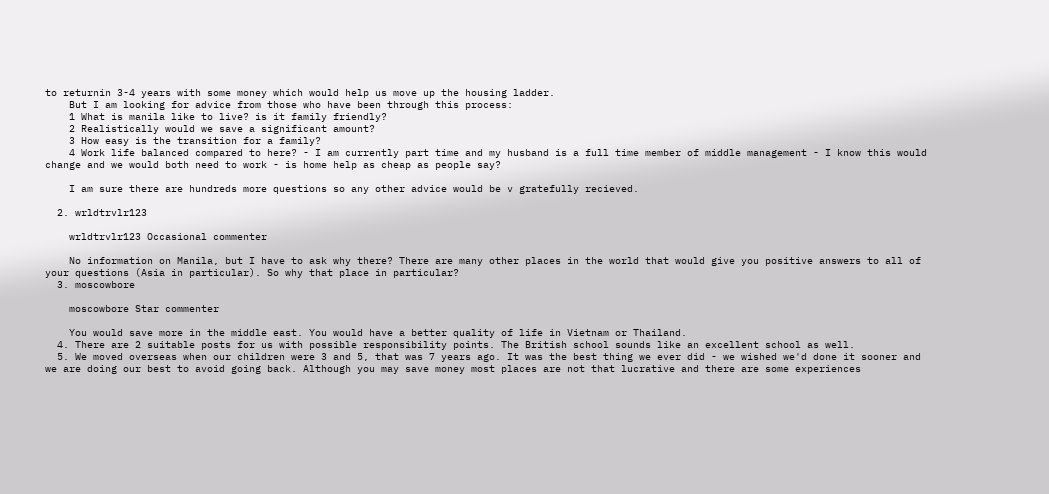to returnin 3-4 years with some money which would help us move up the housing ladder.
    But I am looking for advice from those who have been through this process:
    1 What is manila like to live? is it family friendly?
    2 Realistically would we save a significant amount?
    3 How easy is the transition for a family?
    4 Work life balanced compared to here? - I am currently part time and my husband is a full time member of middle management - I know this would change and we would both need to work - is home help as cheap as people say?

    I am sure there are hundreds more questions so any other advice would be v gratefully recieved.

  2. wrldtrvlr123

    wrldtrvlr123 Occasional commenter

    No information on Manila, but I have to ask why there? There are many other places in the world that would give you positive answers to all of your questions (Asia in particular). So why that place in particular?
  3. moscowbore

    moscowbore Star commenter

    You would save more in the middle east. You would have a better quality of life in Vietnam or Thailand.
  4. There are 2 suitable posts for us with possible responsibility points. The British school sounds like an excellent school as well.
  5. We moved overseas when our children were 3 and 5, that was 7 years ago. It was the best thing we ever did - we wished we'd done it sooner and we are doing our best to avoid going back. Although you may save money most places are not that lucrative and there are some experiences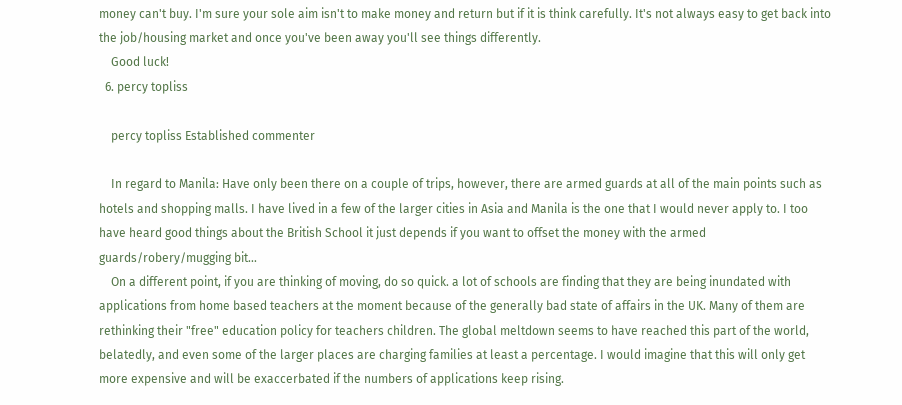money can't buy. I'm sure your sole aim isn't to make money and return but if it is think carefully. It's not always easy to get back into the job/housing market and once you've been away you'll see things differently.
    Good luck!
  6. percy topliss

    percy topliss Established commenter

    In regard to Manila: Have only been there on a couple of trips, however, there are armed guards at all of the main points such as hotels and shopping malls. I have lived in a few of the larger cities in Asia and Manila is the one that I would never apply to. I too have heard good things about the British School it just depends if you want to offset the money with the armed guards/robery/mugging bit...
    On a different point, if you are thinking of moving, do so quick. a lot of schools are finding that they are being inundated with applications from home based teachers at the moment because of the generally bad state of affairs in the UK. Many of them are rethinking their "free" education policy for teachers children. The global meltdown seems to have reached this part of the world, belatedly, and even some of the larger places are charging families at least a percentage. I would imagine that this will only get more expensive and will be exaccerbated if the numbers of applications keep rising.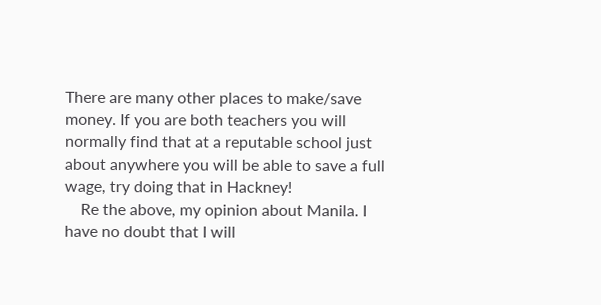There are many other places to make/save money. If you are both teachers you will normally find that at a reputable school just about anywhere you will be able to save a full wage, try doing that in Hackney!
    Re the above, my opinion about Manila. I have no doubt that I will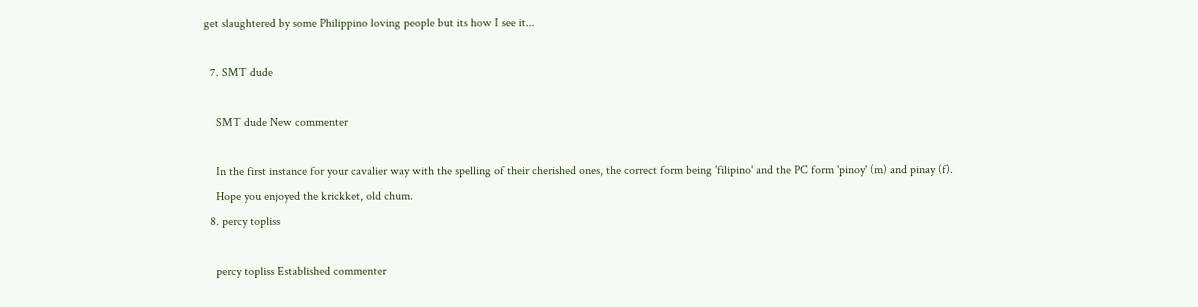get slaughtered by some Philippino loving people but its how I see it...

  7. SMT dude

    SMT dude New commenter

    In the first instance for your cavalier way with the spelling of their cherished ones, the correct form being 'filipino' and the PC form 'pinoy' (m) and pinay (f).
    Hope you enjoyed the krickket, old chum.
  8. percy topliss

    percy topliss Established commenter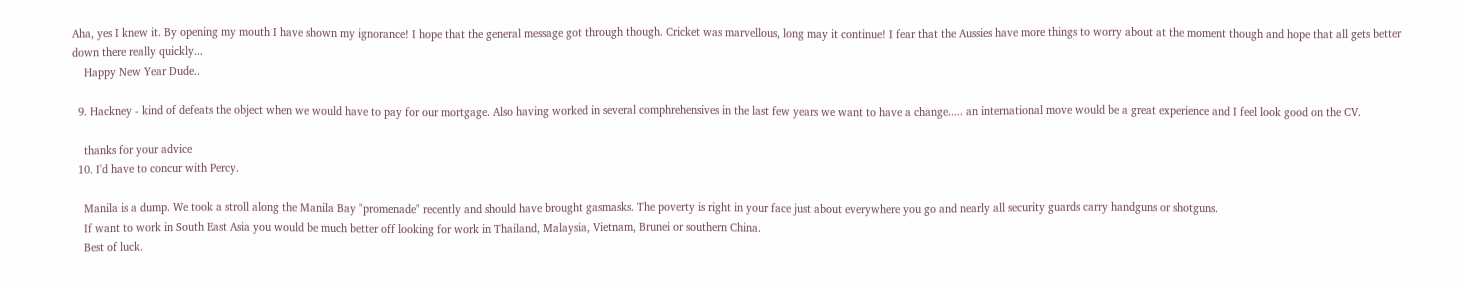Aha, yes I knew it. By opening my mouth I have shown my ignorance! I hope that the general message got through though. Cricket was marvellous, long may it continue! I fear that the Aussies have more things to worry about at the moment though and hope that all gets better down there really quickly...
    Happy New Year Dude..

  9. Hackney - kind of defeats the object when we would have to pay for our mortgage. Also having worked in several comphrehensives in the last few years we want to have a change..... an international move would be a great experience and I feel look good on the CV.

    thanks for your advice
  10. I'd have to concur with Percy.

    Manila is a dump. We took a stroll along the Manila Bay "promenade" recently and should have brought gasmasks. The poverty is right in your face just about everywhere you go and nearly all security guards carry handguns or shotguns.
    If want to work in South East Asia you would be much better off looking for work in Thailand, Malaysia, Vietnam, Brunei or southern China.
    Best of luck.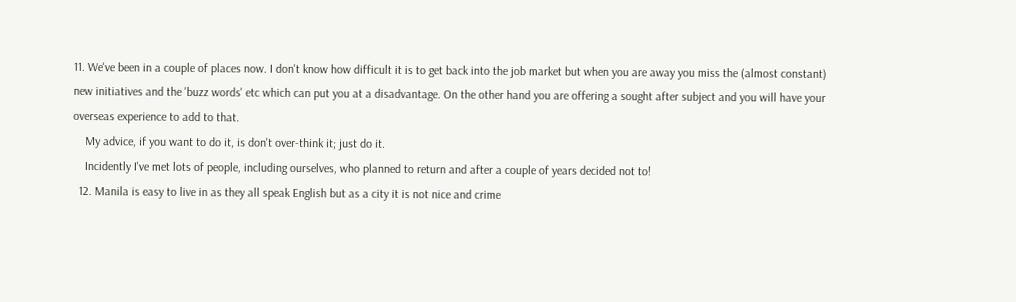11. We've been in a couple of places now. I don't know how difficult it is to get back into the job market but when you are away you miss the (almost constant) new initiatives and the 'buzz words' etc which can put you at a disadvantage. On the other hand you are offering a sought after subject and you will have your overseas experience to add to that.
    My advice, if you want to do it, is don't over-think it; just do it.
    Incidently I've met lots of people, including ourselves, who planned to return and after a couple of years decided not to!
  12. Manila is easy to live in as they all speak English but as a city it is not nice and crime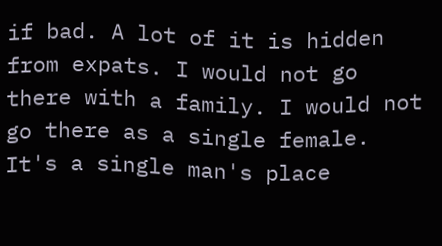if bad. A lot of it is hidden from expats. I would not go there with a family. I would not go there as a single female. It's a single man's place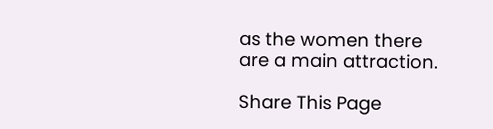as the women there are a main attraction.

Share This Page